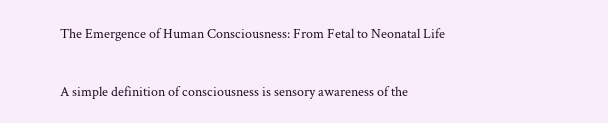The Emergence of Human Consciousness: From Fetal to Neonatal Life


A simple definition of consciousness is sensory awareness of the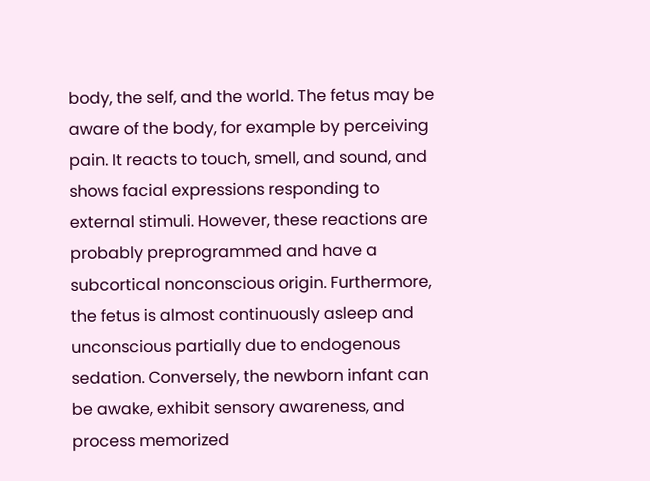body, the self, and the world. The fetus may be aware of the body, for example by perceiving pain. It reacts to touch, smell, and sound, and shows facial expressions responding to external stimuli. However, these reactions are probably preprogrammed and have a subcortical nonconscious origin. Furthermore, the fetus is almost continuously asleep and unconscious partially due to endogenous sedation. Conversely, the newborn infant can be awake, exhibit sensory awareness, and process memorized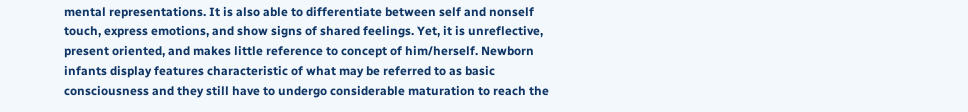mental representations. It is also able to differentiate between self and nonself touch, express emotions, and show signs of shared feelings. Yet, it is unreflective, present oriented, and makes little reference to concept of him/herself. Newborn infants display features characteristic of what may be referred to as basic consciousness and they still have to undergo considerable maturation to reach the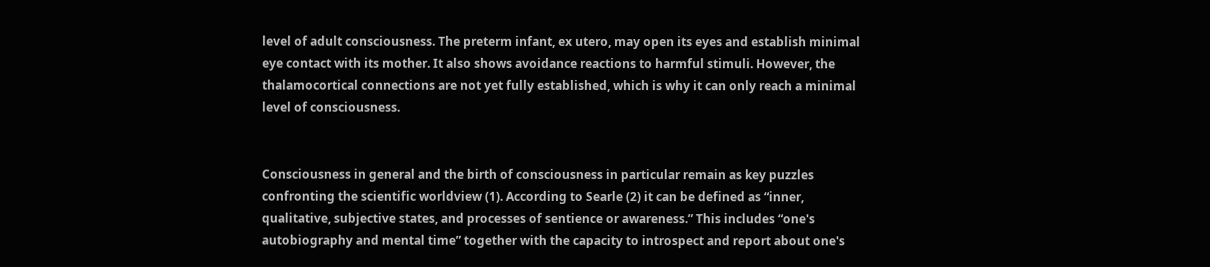level of adult consciousness. The preterm infant, ex utero, may open its eyes and establish minimal eye contact with its mother. It also shows avoidance reactions to harmful stimuli. However, the thalamocortical connections are not yet fully established, which is why it can only reach a minimal level of consciousness.


Consciousness in general and the birth of consciousness in particular remain as key puzzles confronting the scientific worldview (1). According to Searle (2) it can be defined as “inner, qualitative, subjective states, and processes of sentience or awareness.” This includes “one's autobiography and mental time” together with the capacity to introspect and report about one's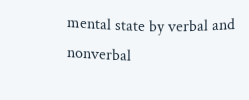mental state by verbal and nonverbal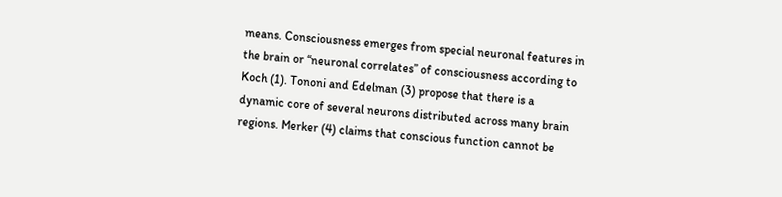means. Consciousness emerges from special neuronal features in the brain or “neuronal correlates” of consciousness according to Koch (1). Tononi and Edelman (3) propose that there is a dynamic core of several neurons distributed across many brain regions. Merker (4) claims that conscious function cannot be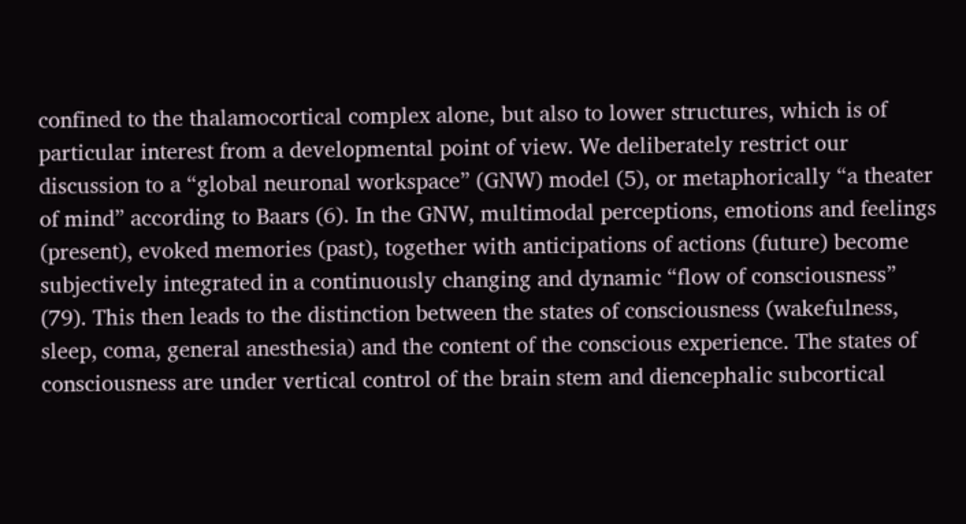confined to the thalamocortical complex alone, but also to lower structures, which is of particular interest from a developmental point of view. We deliberately restrict our discussion to a “global neuronal workspace” (GNW) model (5), or metaphorically “a theater of mind” according to Baars (6). In the GNW, multimodal perceptions, emotions and feelings (present), evoked memories (past), together with anticipations of actions (future) become subjectively integrated in a continuously changing and dynamic “flow of consciousness” (79). This then leads to the distinction between the states of consciousness (wakefulness, sleep, coma, general anesthesia) and the content of the conscious experience. The states of consciousness are under vertical control of the brain stem and diencephalic subcortical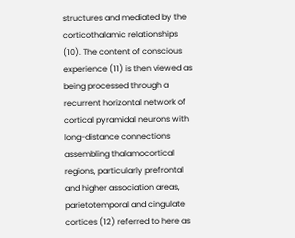structures and mediated by the corticothalamic relationships (10). The content of conscious experience (11) is then viewed as being processed through a recurrent horizontal network of cortical pyramidal neurons with long-distance connections assembling thalamocortical regions, particularly prefrontal and higher association areas, parietotemporal and cingulate cortices (12) referred to here as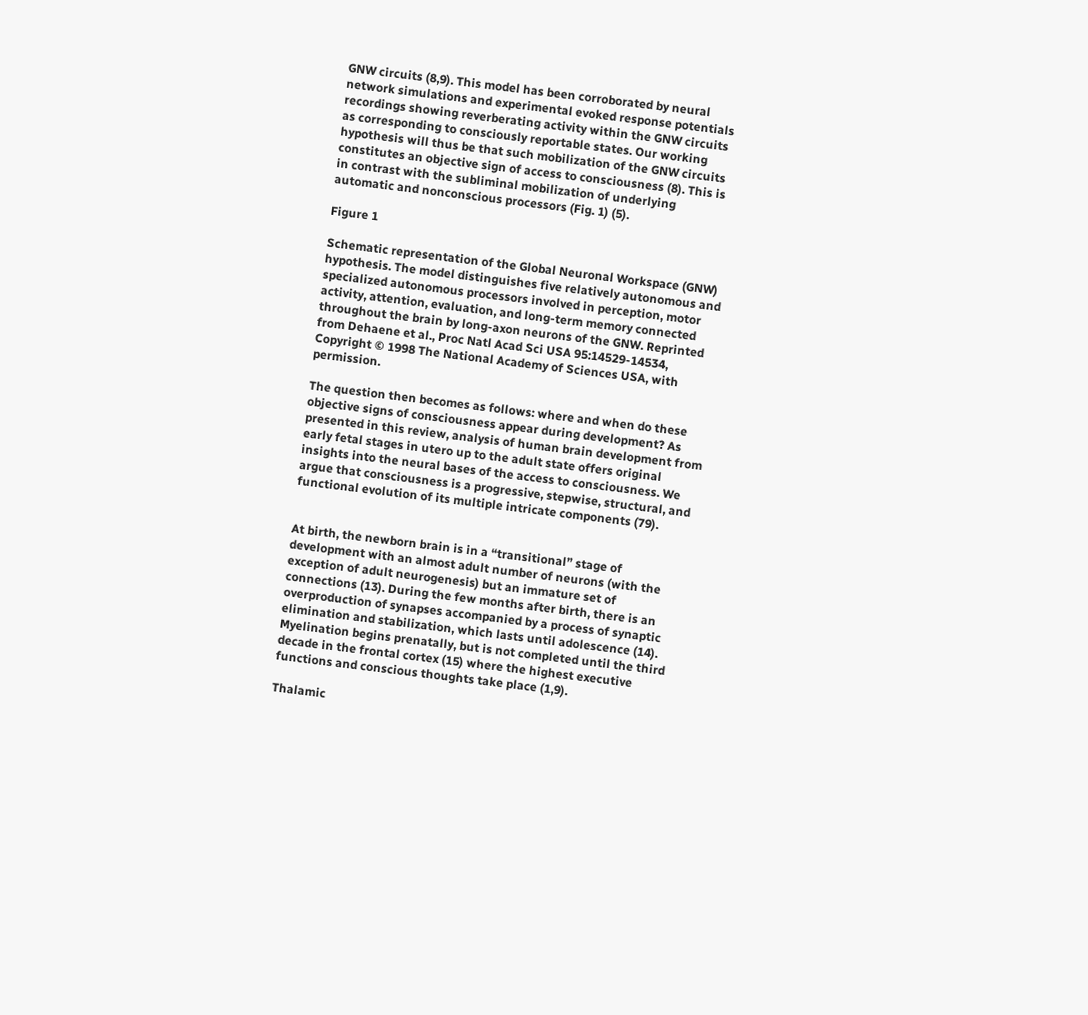GNW circuits (8,9). This model has been corroborated by neural network simulations and experimental evoked response potentials recordings showing reverberating activity within the GNW circuits as corresponding to consciously reportable states. Our working hypothesis will thus be that such mobilization of the GNW circuits constitutes an objective sign of access to consciousness (8). This is in contrast with the subliminal mobilization of underlying automatic and nonconscious processors (Fig. 1) (5).

Figure 1

Schematic representation of the Global Neuronal Workspace (GNW) hypothesis. The model distinguishes five relatively autonomous and specialized autonomous processors involved in perception, motor activity, attention, evaluation, and long-term memory connected throughout the brain by long-axon neurons of the GNW. Reprinted from Dehaene et al., Proc Natl Acad Sci USA 95:14529-14534, Copyright © 1998 The National Academy of Sciences USA, with permission.

The question then becomes as follows: where and when do these objective signs of consciousness appear during development? As presented in this review, analysis of human brain development from early fetal stages in utero up to the adult state offers original insights into the neural bases of the access to consciousness. We argue that consciousness is a progressive, stepwise, structural, and functional evolution of its multiple intricate components (79).


At birth, the newborn brain is in a “transitional” stage of development with an almost adult number of neurons (with the exception of adult neurogenesis) but an immature set of connections (13). During the few months after birth, there is an overproduction of synapses accompanied by a process of synaptic elimination and stabilization, which lasts until adolescence (14). Myelination begins prenatally, but is not completed until the third decade in the frontal cortex (15) where the highest executive functions and conscious thoughts take place (1,9).

Thalamic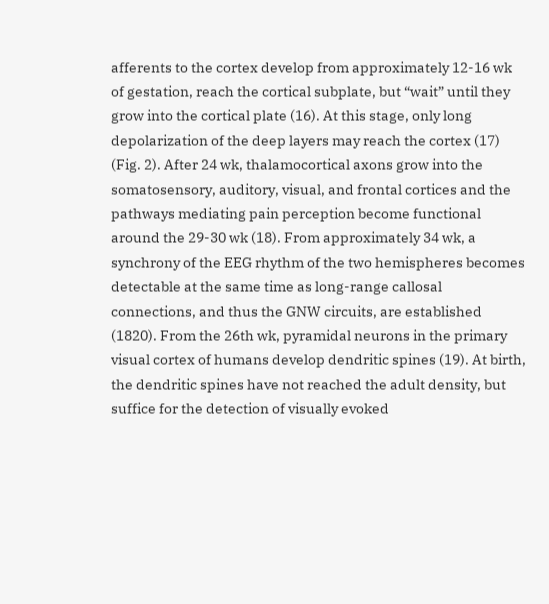afferents to the cortex develop from approximately 12-16 wk of gestation, reach the cortical subplate, but “wait” until they grow into the cortical plate (16). At this stage, only long depolarization of the deep layers may reach the cortex (17) (Fig. 2). After 24 wk, thalamocortical axons grow into the somatosensory, auditory, visual, and frontal cortices and the pathways mediating pain perception become functional around the 29-30 wk (18). From approximately 34 wk, a synchrony of the EEG rhythm of the two hemispheres becomes detectable at the same time as long-range callosal connections, and thus the GNW circuits, are established (1820). From the 26th wk, pyramidal neurons in the primary visual cortex of humans develop dendritic spines (19). At birth, the dendritic spines have not reached the adult density, but suffice for the detection of visually evoked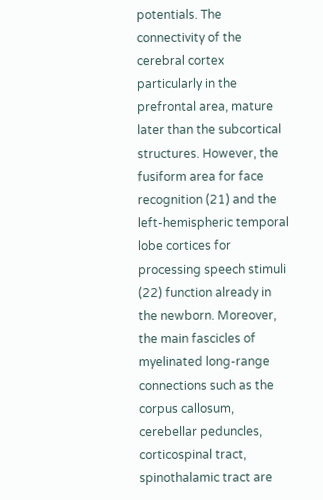potentials. The connectivity of the cerebral cortex particularly in the prefrontal area, mature later than the subcortical structures. However, the fusiform area for face recognition (21) and the left-hemispheric temporal lobe cortices for processing speech stimuli (22) function already in the newborn. Moreover, the main fascicles of myelinated long-range connections such as the corpus callosum, cerebellar peduncles, corticospinal tract, spinothalamic tract are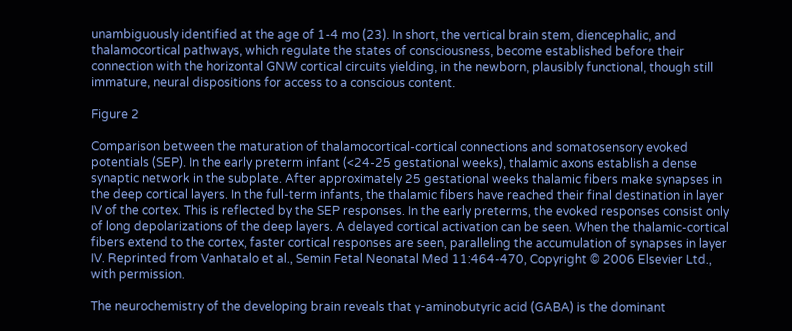unambiguously identified at the age of 1-4 mo (23). In short, the vertical brain stem, diencephalic, and thalamocortical pathways, which regulate the states of consciousness, become established before their connection with the horizontal GNW cortical circuits yielding, in the newborn, plausibly functional, though still immature, neural dispositions for access to a conscious content.

Figure 2

Comparison between the maturation of thalamocortical-cortical connections and somatosensory evoked potentials (SEP). In the early preterm infant (<24-25 gestational weeks), thalamic axons establish a dense synaptic network in the subplate. After approximately 25 gestational weeks thalamic fibers make synapses in the deep cortical layers. In the full-term infants, the thalamic fibers have reached their final destination in layer IV of the cortex. This is reflected by the SEP responses. In the early preterms, the evoked responses consist only of long depolarizations of the deep layers. A delayed cortical activation can be seen. When the thalamic-cortical fibers extend to the cortex, faster cortical responses are seen, paralleling the accumulation of synapses in layer IV. Reprinted from Vanhatalo et al., Semin Fetal Neonatal Med 11:464-470, Copyright © 2006 Elsevier Ltd., with permission.

The neurochemistry of the developing brain reveals that γ-aminobutyric acid (GABA) is the dominant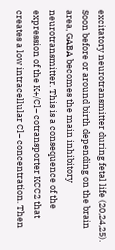excitatory neurotransmitter during fetal life (20,24,25). Soon before or around birth depending on the brain area, GABA becomes the main inhibitory neurotransmitter. This is a consequence of the expression of the K+/Cl− cotransporter KCC2 that creates a low intracellular Cl− concentration. Then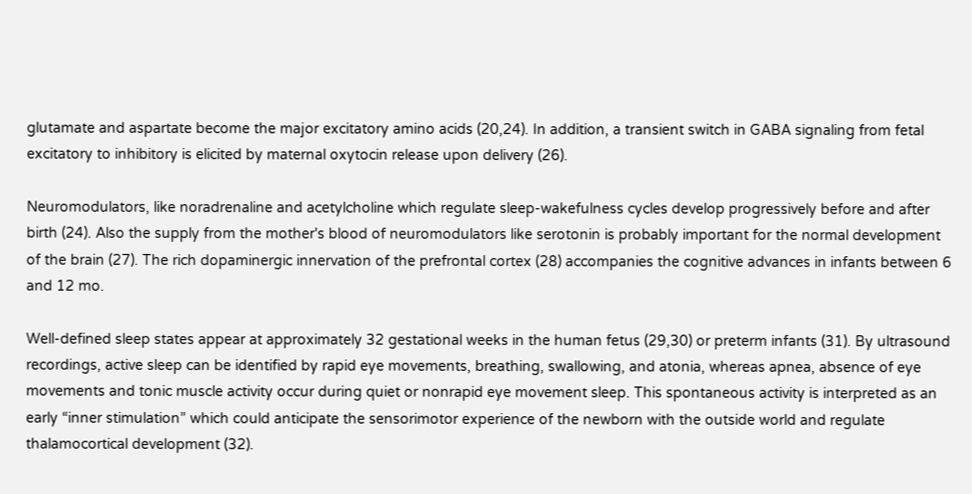glutamate and aspartate become the major excitatory amino acids (20,24). In addition, a transient switch in GABA signaling from fetal excitatory to inhibitory is elicited by maternal oxytocin release upon delivery (26).

Neuromodulators, like noradrenaline and acetylcholine which regulate sleep-wakefulness cycles develop progressively before and after birth (24). Also the supply from the mother's blood of neuromodulators like serotonin is probably important for the normal development of the brain (27). The rich dopaminergic innervation of the prefrontal cortex (28) accompanies the cognitive advances in infants between 6 and 12 mo.

Well-defined sleep states appear at approximately 32 gestational weeks in the human fetus (29,30) or preterm infants (31). By ultrasound recordings, active sleep can be identified by rapid eye movements, breathing, swallowing, and atonia, whereas apnea, absence of eye movements and tonic muscle activity occur during quiet or nonrapid eye movement sleep. This spontaneous activity is interpreted as an early “inner stimulation” which could anticipate the sensorimotor experience of the newborn with the outside world and regulate thalamocortical development (32).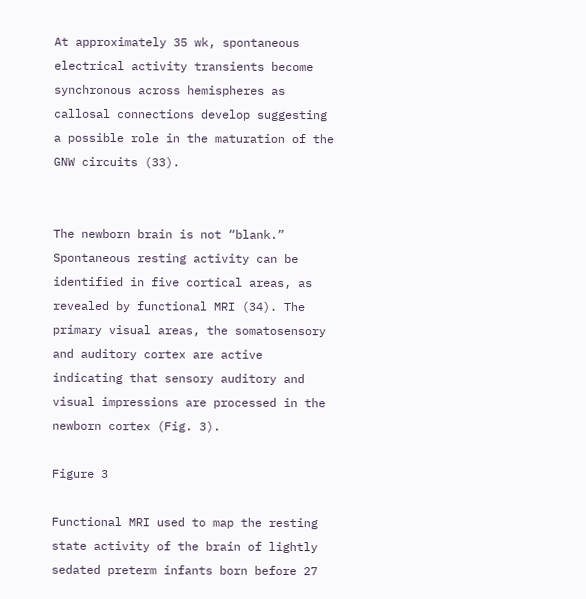At approximately 35 wk, spontaneous electrical activity transients become synchronous across hemispheres as callosal connections develop suggesting a possible role in the maturation of the GNW circuits (33).


The newborn brain is not “blank.” Spontaneous resting activity can be identified in five cortical areas, as revealed by functional MRI (34). The primary visual areas, the somatosensory and auditory cortex are active indicating that sensory auditory and visual impressions are processed in the newborn cortex (Fig. 3).

Figure 3

Functional MRI used to map the resting state activity of the brain of lightly sedated preterm infants born before 27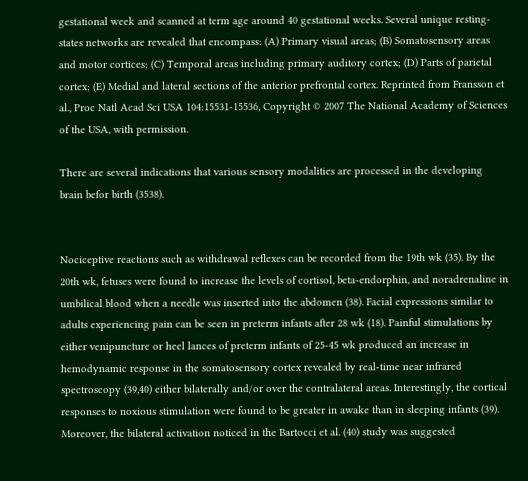gestational week and scanned at term age around 40 gestational weeks. Several unique resting-states networks are revealed that encompass: (A) Primary visual areas; (B) Somatosensory areas and motor cortices; (C) Temporal areas including primary auditory cortex; (D) Parts of parietal cortex; (E) Medial and lateral sections of the anterior prefrontal cortex. Reprinted from Fransson et al., Proc Natl Acad Sci USA 104:15531-15536, Copyright © 2007 The National Academy of Sciences of the USA, with permission.

There are several indications that various sensory modalities are processed in the developing brain befor birth (3538).


Nociceptive reactions such as withdrawal reflexes can be recorded from the 19th wk (35). By the 20th wk, fetuses were found to increase the levels of cortisol, beta-endorphin, and noradrenaline in umbilical blood when a needle was inserted into the abdomen (38). Facial expressions similar to adults experiencing pain can be seen in preterm infants after 28 wk (18). Painful stimulations by either venipuncture or heel lances of preterm infants of 25-45 wk produced an increase in hemodynamic response in the somatosensory cortex revealed by real-time near infrared spectroscopy (39,40) either bilaterally and/or over the contralateral areas. Interestingly, the cortical responses to noxious stimulation were found to be greater in awake than in sleeping infants (39). Moreover, the bilateral activation noticed in the Bartocci et al. (40) study was suggested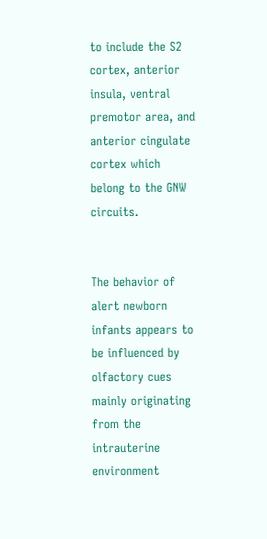to include the S2 cortex, anterior insula, ventral premotor area, and anterior cingulate cortex which belong to the GNW circuits.


The behavior of alert newborn infants appears to be influenced by olfactory cues mainly originating from the intrauterine environment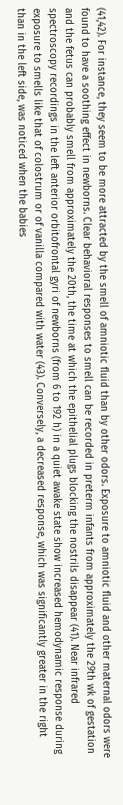(41,42). For instance, they seem to be more attracted by the smell of amniotic fluid than by other odors. Exposure to amniotic fluid and other maternal odors were found to have a soothing effect in newborns. Clear behavioral responses to smell can be recorded in preterm infants from approximately the 29th wk of gestation and the fetus can probably smell from approximately the 20th, the time at which the epithelial plugs blocking the nostrils disappear (41). Near infrared spectroscopy recordings in the left anterior orbitofrontal gyri of newborns (from 6 to 192 h) in a quiet awake state show increased hemodynamic response during exposure to smells like that of colostrum or of vanilla compared with water (43). Conversely, a decreased response, which was significantly greater in the right than in the left side, was noticed when the babies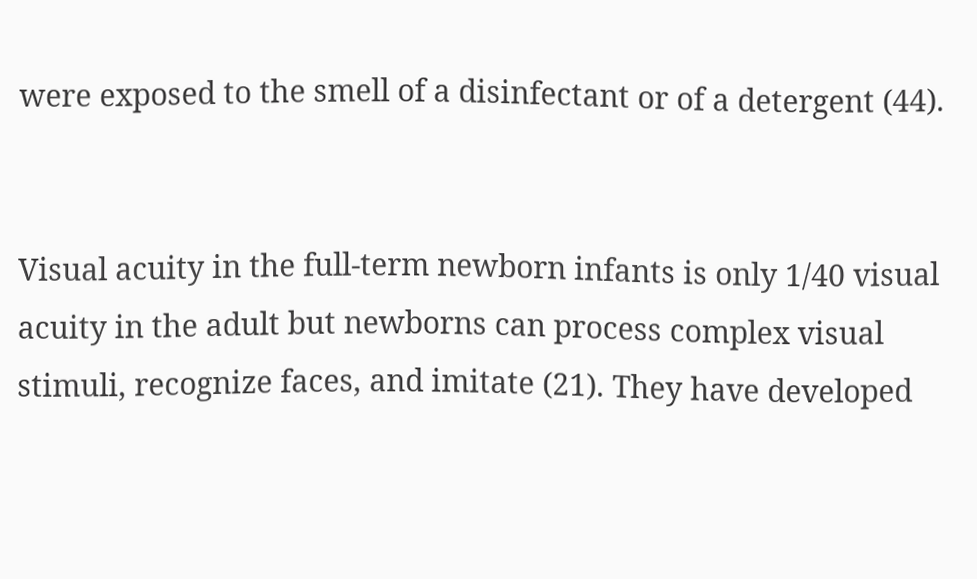were exposed to the smell of a disinfectant or of a detergent (44).


Visual acuity in the full-term newborn infants is only 1/40 visual acuity in the adult but newborns can process complex visual stimuli, recognize faces, and imitate (21). They have developed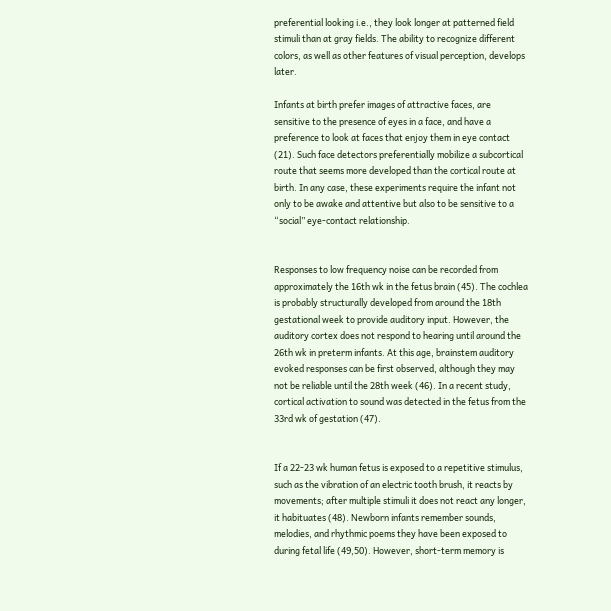preferential looking i.e., they look longer at patterned field stimuli than at gray fields. The ability to recognize different colors, as well as other features of visual perception, develops later.

Infants at birth prefer images of attractive faces, are sensitive to the presence of eyes in a face, and have a preference to look at faces that enjoy them in eye contact (21). Such face detectors preferentially mobilize a subcortical route that seems more developed than the cortical route at birth. In any case, these experiments require the infant not only to be awake and attentive but also to be sensitive to a “social” eye-contact relationship.


Responses to low frequency noise can be recorded from approximately the 16th wk in the fetus brain (45). The cochlea is probably structurally developed from around the 18th gestational week to provide auditory input. However, the auditory cortex does not respond to hearing until around the 26th wk in preterm infants. At this age, brainstem auditory evoked responses can be first observed, although they may not be reliable until the 28th week (46). In a recent study, cortical activation to sound was detected in the fetus from the 33rd wk of gestation (47).


If a 22-23 wk human fetus is exposed to a repetitive stimulus, such as the vibration of an electric tooth brush, it reacts by movements; after multiple stimuli it does not react any longer, it habituates (48). Newborn infants remember sounds, melodies, and rhythmic poems they have been exposed to during fetal life (49,50). However, short-term memory is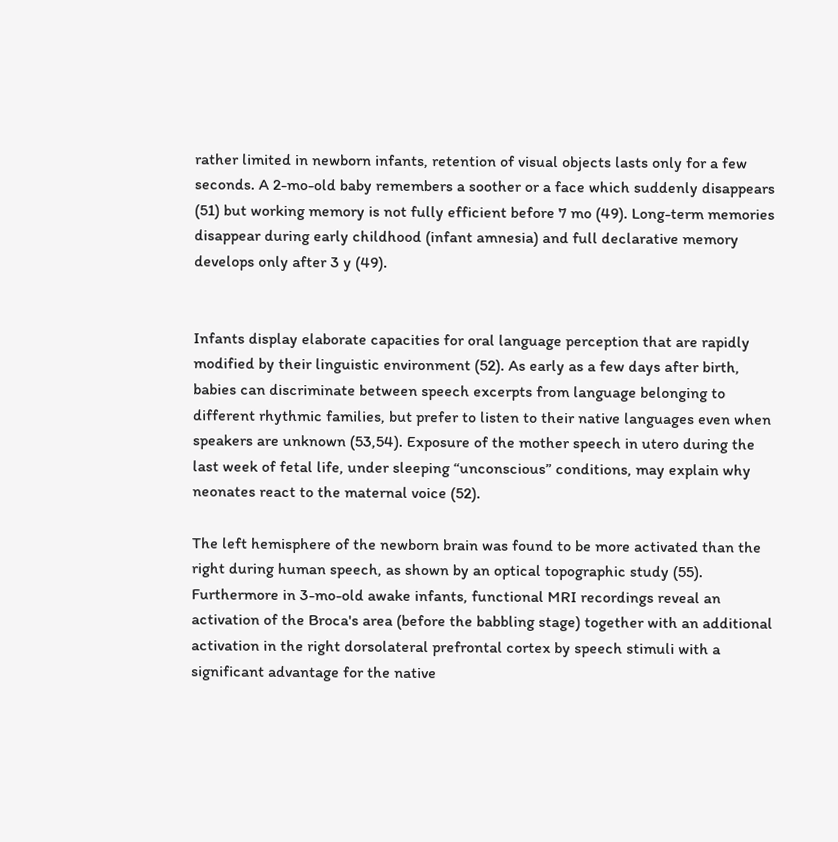rather limited in newborn infants, retention of visual objects lasts only for a few seconds. A 2-mo-old baby remembers a soother or a face which suddenly disappears (51) but working memory is not fully efficient before 7 mo (49). Long-term memories disappear during early childhood (infant amnesia) and full declarative memory develops only after 3 y (49).


Infants display elaborate capacities for oral language perception that are rapidly modified by their linguistic environment (52). As early as a few days after birth, babies can discriminate between speech excerpts from language belonging to different rhythmic families, but prefer to listen to their native languages even when speakers are unknown (53,54). Exposure of the mother speech in utero during the last week of fetal life, under sleeping “unconscious” conditions, may explain why neonates react to the maternal voice (52).

The left hemisphere of the newborn brain was found to be more activated than the right during human speech, as shown by an optical topographic study (55). Furthermore in 3-mo-old awake infants, functional MRI recordings reveal an activation of the Broca's area (before the babbling stage) together with an additional activation in the right dorsolateral prefrontal cortex by speech stimuli with a significant advantage for the native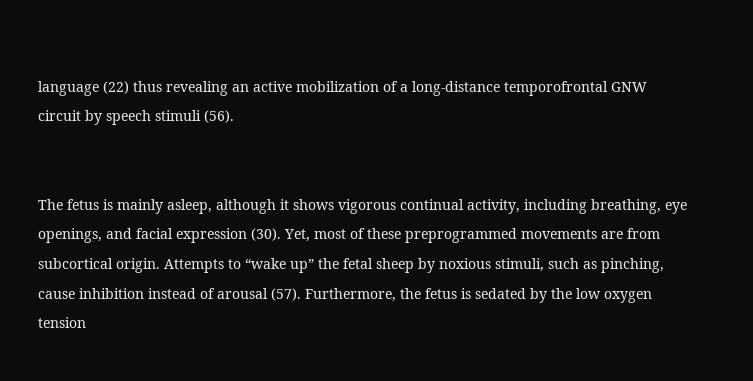language (22) thus revealing an active mobilization of a long-distance temporofrontal GNW circuit by speech stimuli (56).


The fetus is mainly asleep, although it shows vigorous continual activity, including breathing, eye openings, and facial expression (30). Yet, most of these preprogrammed movements are from subcortical origin. Attempts to “wake up” the fetal sheep by noxious stimuli, such as pinching, cause inhibition instead of arousal (57). Furthermore, the fetus is sedated by the low oxygen tension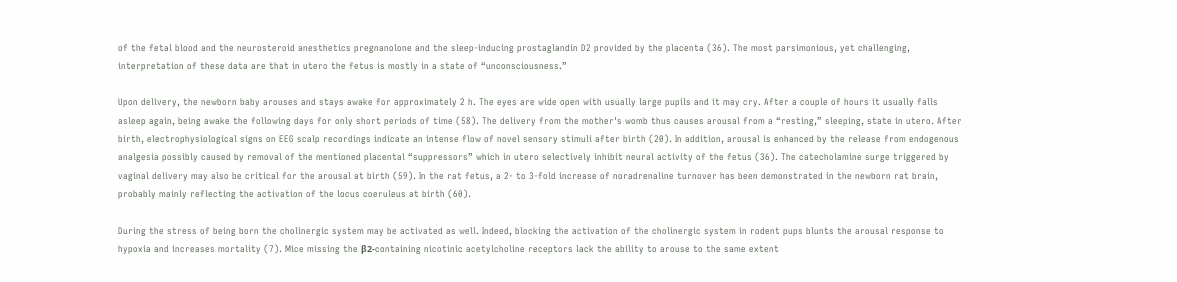of the fetal blood and the neurosteroid anesthetics pregnanolone and the sleep-inducing prostaglandin D2 provided by the placenta (36). The most parsimonious, yet challenging, interpretation of these data are that in utero the fetus is mostly in a state of “unconsciousness.”

Upon delivery, the newborn baby arouses and stays awake for approximately 2 h. The eyes are wide open with usually large pupils and it may cry. After a couple of hours it usually falls asleep again, being awake the following days for only short periods of time (58). The delivery from the mother's womb thus causes arousal from a “resting,” sleeping, state in utero. After birth, electrophysiological signs on EEG scalp recordings indicate an intense flow of novel sensory stimuli after birth (20). In addition, arousal is enhanced by the release from endogenous analgesia possibly caused by removal of the mentioned placental “suppressors” which in utero selectively inhibit neural activity of the fetus (36). The catecholamine surge triggered by vaginal delivery may also be critical for the arousal at birth (59). In the rat fetus, a 2- to 3-fold increase of noradrenaline turnover has been demonstrated in the newborn rat brain, probably mainly reflecting the activation of the locus coeruleus at birth (60).

During the stress of being born the cholinergic system may be activated as well. Indeed, blocking the activation of the cholinergic system in rodent pups blunts the arousal response to hypoxia and increases mortality (7). Mice missing the β2-containing nicotinic acetylcholine receptors lack the ability to arouse to the same extent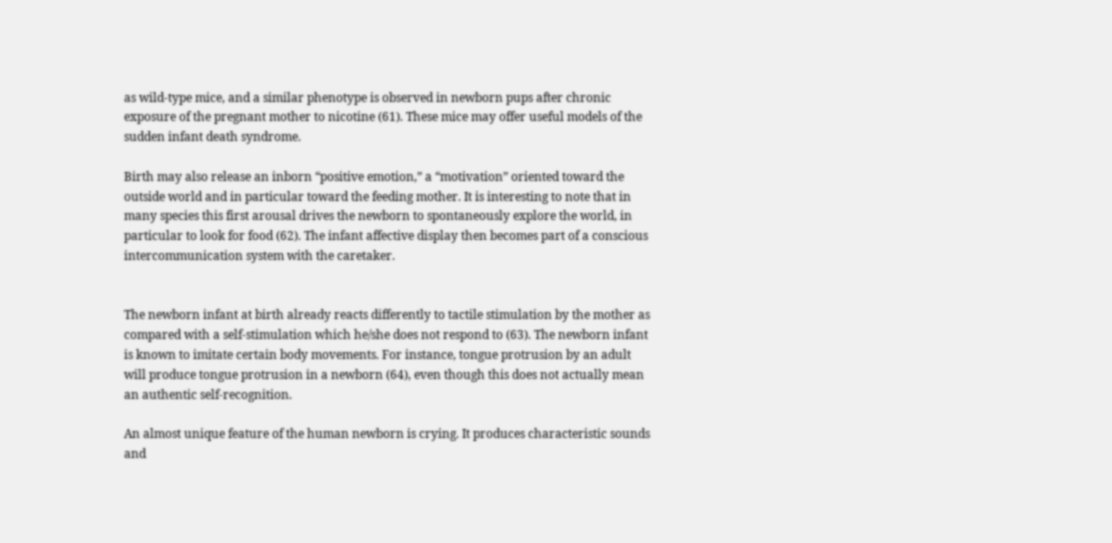as wild-type mice, and a similar phenotype is observed in newborn pups after chronic exposure of the pregnant mother to nicotine (61). These mice may offer useful models of the sudden infant death syndrome.

Birth may also release an inborn “positive emotion,” a “motivation” oriented toward the outside world and in particular toward the feeding mother. It is interesting to note that in many species this first arousal drives the newborn to spontaneously explore the world, in particular to look for food (62). The infant affective display then becomes part of a conscious intercommunication system with the caretaker.


The newborn infant at birth already reacts differently to tactile stimulation by the mother as compared with a self-stimulation which he/she does not respond to (63). The newborn infant is known to imitate certain body movements. For instance, tongue protrusion by an adult will produce tongue protrusion in a newborn (64), even though this does not actually mean an authentic self-recognition.

An almost unique feature of the human newborn is crying. It produces characteristic sounds and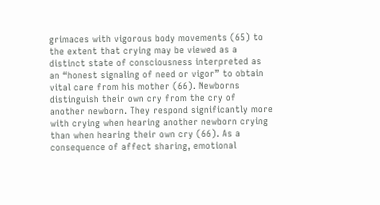grimaces with vigorous body movements (65) to the extent that crying may be viewed as a distinct state of consciousness interpreted as an “honest signaling of need or vigor” to obtain vital care from his mother (66). Newborns distinguish their own cry from the cry of another newborn. They respond significantly more with crying when hearing another newborn crying than when hearing their own cry (66). As a consequence of affect sharing, emotional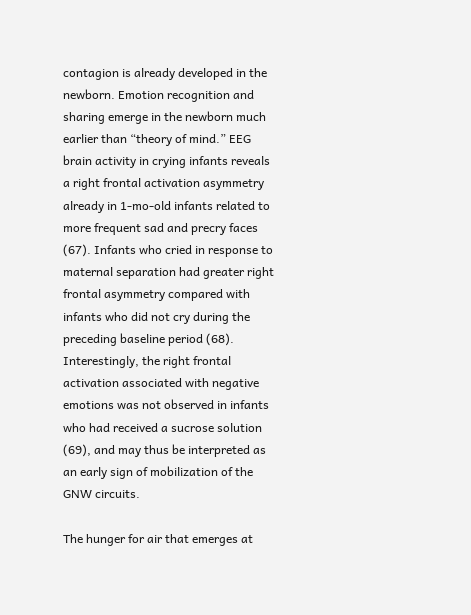contagion is already developed in the newborn. Emotion recognition and sharing emerge in the newborn much earlier than “theory of mind.” EEG brain activity in crying infants reveals a right frontal activation asymmetry already in 1-mo-old infants related to more frequent sad and precry faces (67). Infants who cried in response to maternal separation had greater right frontal asymmetry compared with infants who did not cry during the preceding baseline period (68). Interestingly, the right frontal activation associated with negative emotions was not observed in infants who had received a sucrose solution (69), and may thus be interpreted as an early sign of mobilization of the GNW circuits.

The hunger for air that emerges at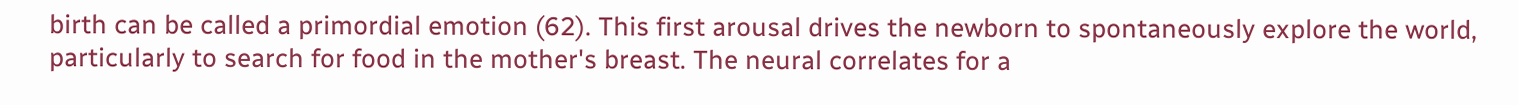birth can be called a primordial emotion (62). This first arousal drives the newborn to spontaneously explore the world, particularly to search for food in the mother's breast. The neural correlates for a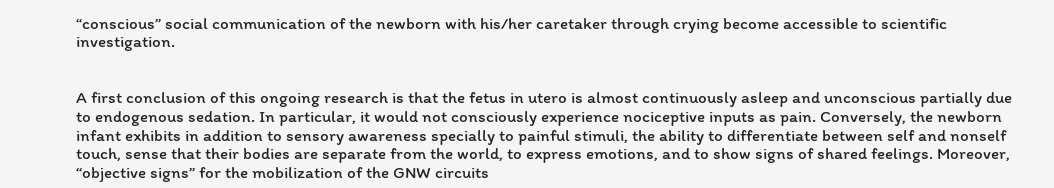“conscious” social communication of the newborn with his/her caretaker through crying become accessible to scientific investigation.


A first conclusion of this ongoing research is that the fetus in utero is almost continuously asleep and unconscious partially due to endogenous sedation. In particular, it would not consciously experience nociceptive inputs as pain. Conversely, the newborn infant exhibits in addition to sensory awareness specially to painful stimuli, the ability to differentiate between self and nonself touch, sense that their bodies are separate from the world, to express emotions, and to show signs of shared feelings. Moreover, “objective signs” for the mobilization of the GNW circuits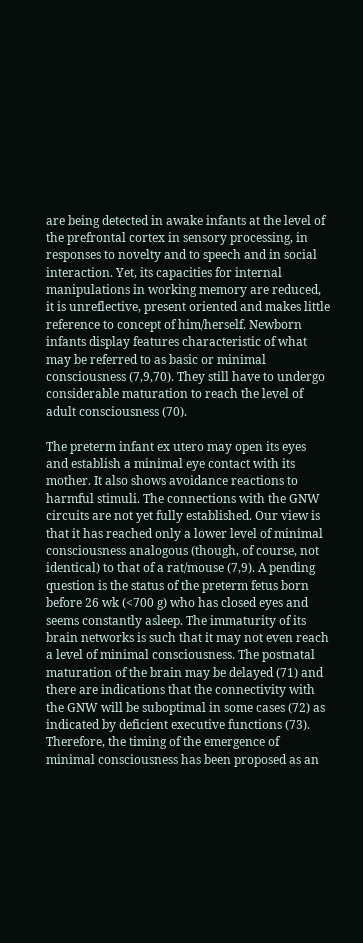are being detected in awake infants at the level of the prefrontal cortex in sensory processing, in responses to novelty and to speech and in social interaction. Yet, its capacities for internal manipulations in working memory are reduced, it is unreflective, present oriented and makes little reference to concept of him/herself. Newborn infants display features characteristic of what may be referred to as basic or minimal consciousness (7,9,70). They still have to undergo considerable maturation to reach the level of adult consciousness (70).

The preterm infant ex utero may open its eyes and establish a minimal eye contact with its mother. It also shows avoidance reactions to harmful stimuli. The connections with the GNW circuits are not yet fully established. Our view is that it has reached only a lower level of minimal consciousness analogous (though, of course, not identical) to that of a rat/mouse (7,9). A pending question is the status of the preterm fetus born before 26 wk (<700 g) who has closed eyes and seems constantly asleep. The immaturity of its brain networks is such that it may not even reach a level of minimal consciousness. The postnatal maturation of the brain may be delayed (71) and there are indications that the connectivity with the GNW will be suboptimal in some cases (72) as indicated by deficient executive functions (73). Therefore, the timing of the emergence of minimal consciousness has been proposed as an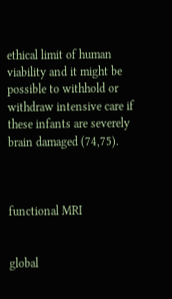ethical limit of human viability and it might be possible to withhold or withdraw intensive care if these infants are severely brain damaged (74,75).



functional MRI


global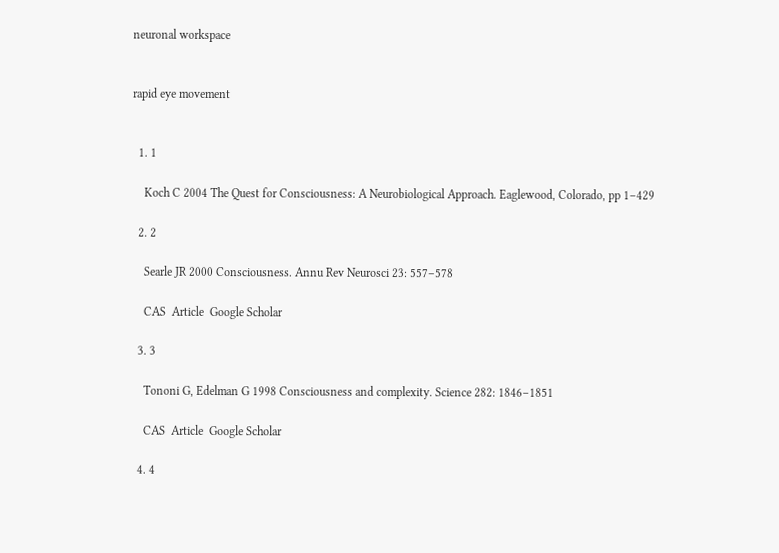neuronal workspace


rapid eye movement


  1. 1

    Koch C 2004 The Quest for Consciousness: A Neurobiological Approach. Eaglewood, Colorado, pp 1–429

  2. 2

    Searle JR 2000 Consciousness. Annu Rev Neurosci 23: 557–578

    CAS  Article  Google Scholar

  3. 3

    Tononi G, Edelman G 1998 Consciousness and complexity. Science 282: 1846–1851

    CAS  Article  Google Scholar

  4. 4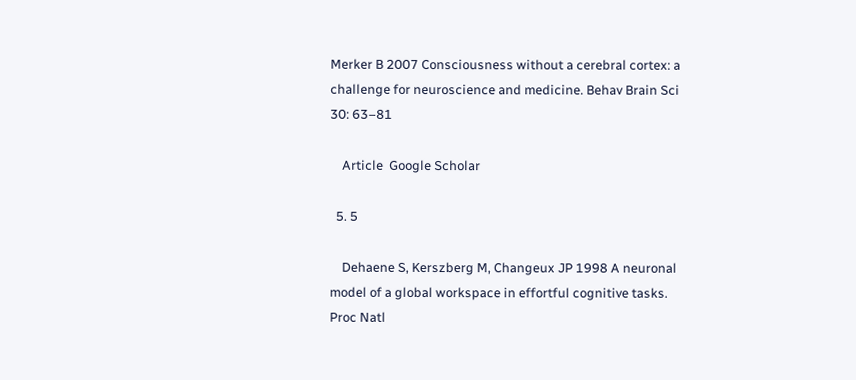Merker B 2007 Consciousness without a cerebral cortex: a challenge for neuroscience and medicine. Behav Brain Sci 30: 63–81

    Article  Google Scholar

  5. 5

    Dehaene S, Kerszberg M, Changeux JP 1998 A neuronal model of a global workspace in effortful cognitive tasks. Proc Natl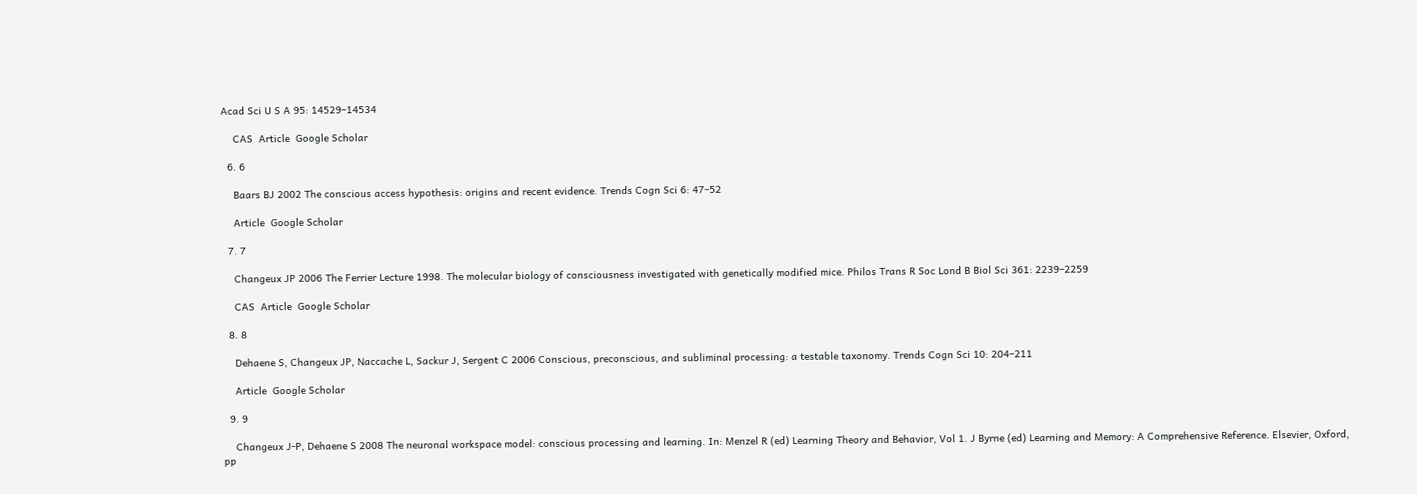Acad Sci U S A 95: 14529–14534

    CAS  Article  Google Scholar

  6. 6

    Baars BJ 2002 The conscious access hypothesis: origins and recent evidence. Trends Cogn Sci 6: 47–52

    Article  Google Scholar

  7. 7

    Changeux JP 2006 The Ferrier Lecture 1998. The molecular biology of consciousness investigated with genetically modified mice. Philos Trans R Soc Lond B Biol Sci 361: 2239–2259

    CAS  Article  Google Scholar

  8. 8

    Dehaene S, Changeux JP, Naccache L, Sackur J, Sergent C 2006 Conscious, preconscious, and subliminal processing: a testable taxonomy. Trends Cogn Sci 10: 204–211

    Article  Google Scholar

  9. 9

    Changeux J-P, Dehaene S 2008 The neuronal workspace model: conscious processing and learning. In: Menzel R (ed) Learning Theory and Behavior, Vol 1. J Byrne (ed) Learning and Memory: A Comprehensive Reference. Elsevier, Oxford, pp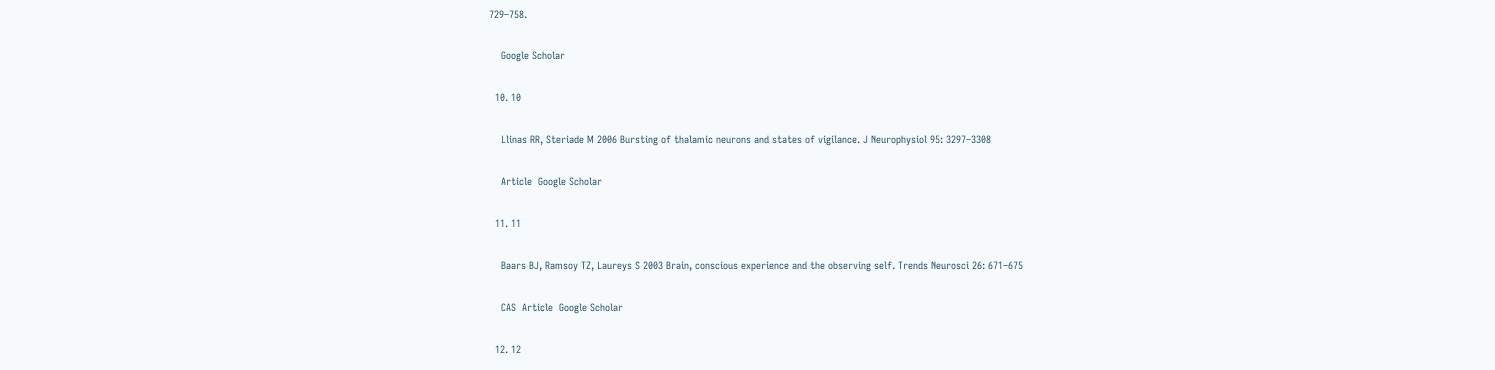729–758.

    Google Scholar

  10. 10

    Llinas RR, Steriade M 2006 Bursting of thalamic neurons and states of vigilance. J Neurophysiol 95: 3297–3308

    Article  Google Scholar

  11. 11

    Baars BJ, Ramsoy TZ, Laureys S 2003 Brain, conscious experience and the observing self. Trends Neurosci 26: 671–675

    CAS  Article  Google Scholar

  12. 12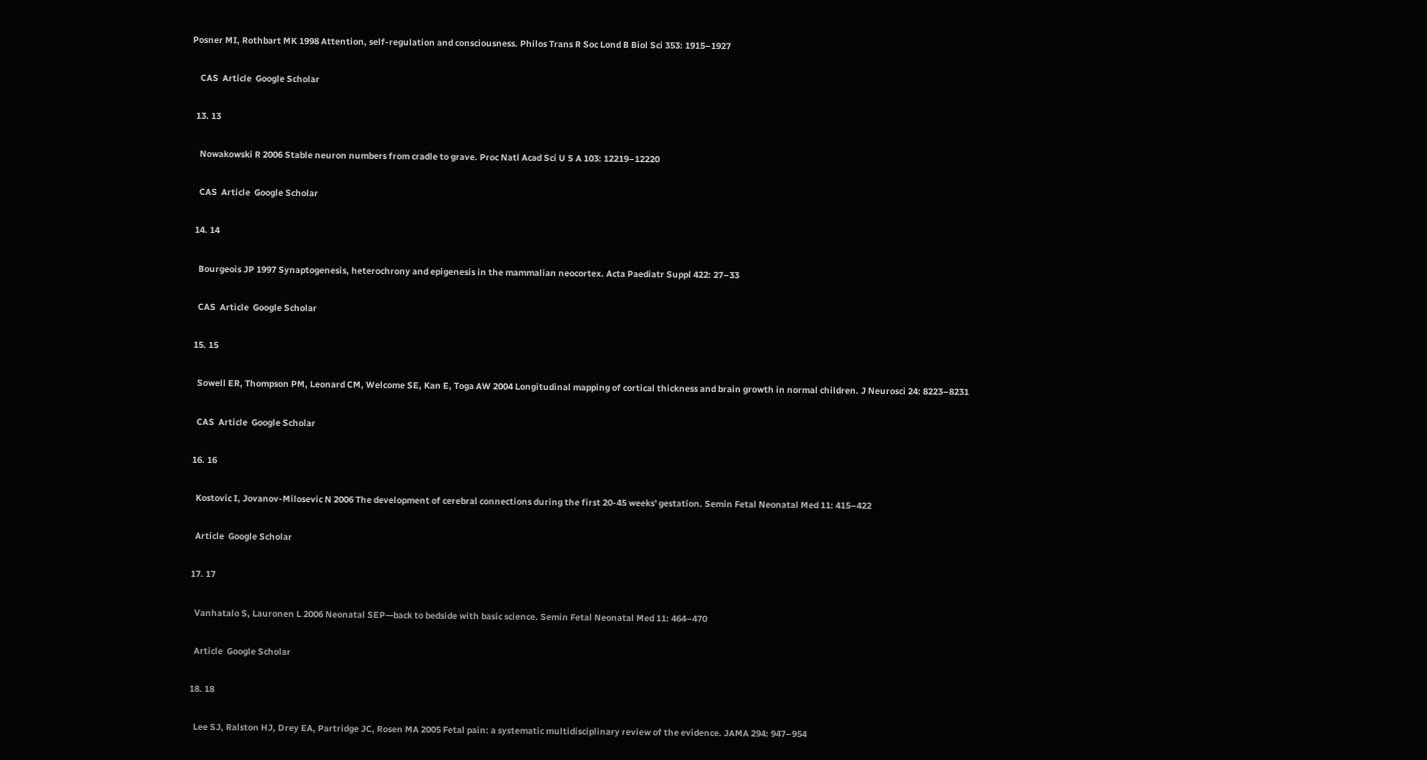Posner MI, Rothbart MK 1998 Attention, self-regulation and consciousness. Philos Trans R Soc Lond B Biol Sci 353: 1915–1927

    CAS  Article  Google Scholar

  13. 13

    Nowakowski R 2006 Stable neuron numbers from cradle to grave. Proc Natl Acad Sci U S A 103: 12219–12220

    CAS  Article  Google Scholar

  14. 14

    Bourgeois JP 1997 Synaptogenesis, heterochrony and epigenesis in the mammalian neocortex. Acta Paediatr Suppl 422: 27–33

    CAS  Article  Google Scholar

  15. 15

    Sowell ER, Thompson PM, Leonard CM, Welcome SE, Kan E, Toga AW 2004 Longitudinal mapping of cortical thickness and brain growth in normal children. J Neurosci 24: 8223–8231

    CAS  Article  Google Scholar

  16. 16

    Kostovic I, Jovanov-Milosevic N 2006 The development of cerebral connections during the first 20-45 weeks' gestation. Semin Fetal Neonatal Med 11: 415–422

    Article  Google Scholar

  17. 17

    Vanhatalo S, Lauronen L 2006 Neonatal SEP—back to bedside with basic science. Semin Fetal Neonatal Med 11: 464–470

    Article  Google Scholar

  18. 18

    Lee SJ, Ralston HJ, Drey EA, Partridge JC, Rosen MA 2005 Fetal pain: a systematic multidisciplinary review of the evidence. JAMA 294: 947–954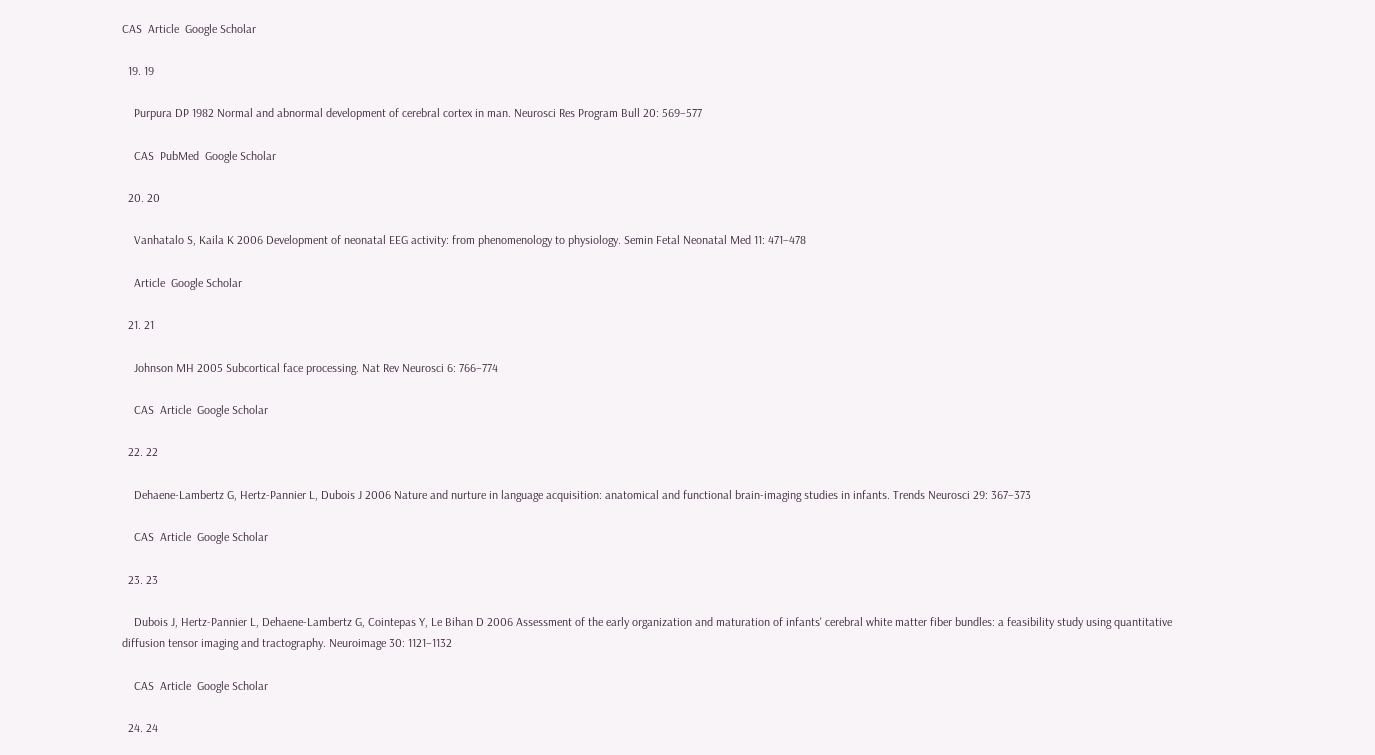CAS  Article  Google Scholar

  19. 19

    Purpura DP 1982 Normal and abnormal development of cerebral cortex in man. Neurosci Res Program Bull 20: 569–577

    CAS  PubMed  Google Scholar

  20. 20

    Vanhatalo S, Kaila K 2006 Development of neonatal EEG activity: from phenomenology to physiology. Semin Fetal Neonatal Med 11: 471–478

    Article  Google Scholar

  21. 21

    Johnson MH 2005 Subcortical face processing. Nat Rev Neurosci 6: 766–774

    CAS  Article  Google Scholar

  22. 22

    Dehaene-Lambertz G, Hertz-Pannier L, Dubois J 2006 Nature and nurture in language acquisition: anatomical and functional brain-imaging studies in infants. Trends Neurosci 29: 367–373

    CAS  Article  Google Scholar

  23. 23

    Dubois J, Hertz-Pannier L, Dehaene-Lambertz G, Cointepas Y, Le Bihan D 2006 Assessment of the early organization and maturation of infants' cerebral white matter fiber bundles: a feasibility study using quantitative diffusion tensor imaging and tractography. Neuroimage 30: 1121–1132

    CAS  Article  Google Scholar

  24. 24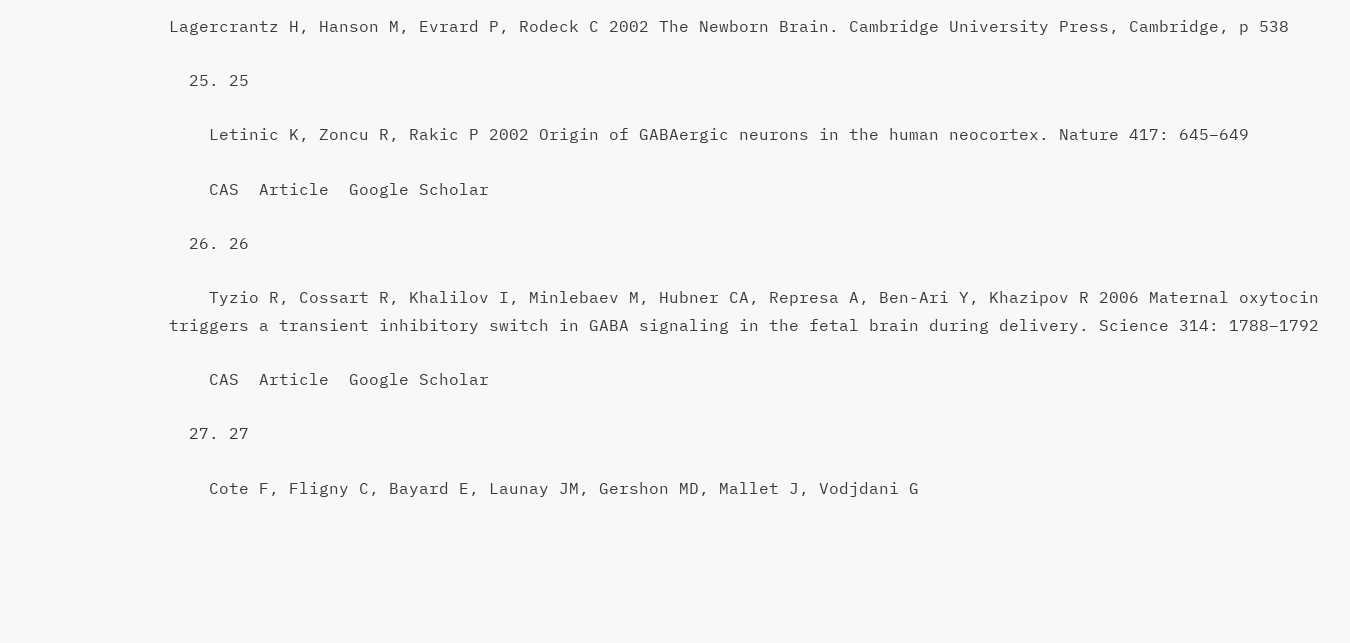Lagercrantz H, Hanson M, Evrard P, Rodeck C 2002 The Newborn Brain. Cambridge University Press, Cambridge, p 538

  25. 25

    Letinic K, Zoncu R, Rakic P 2002 Origin of GABAergic neurons in the human neocortex. Nature 417: 645–649

    CAS  Article  Google Scholar

  26. 26

    Tyzio R, Cossart R, Khalilov I, Minlebaev M, Hubner CA, Represa A, Ben-Ari Y, Khazipov R 2006 Maternal oxytocin triggers a transient inhibitory switch in GABA signaling in the fetal brain during delivery. Science 314: 1788–1792

    CAS  Article  Google Scholar

  27. 27

    Cote F, Fligny C, Bayard E, Launay JM, Gershon MD, Mallet J, Vodjdani G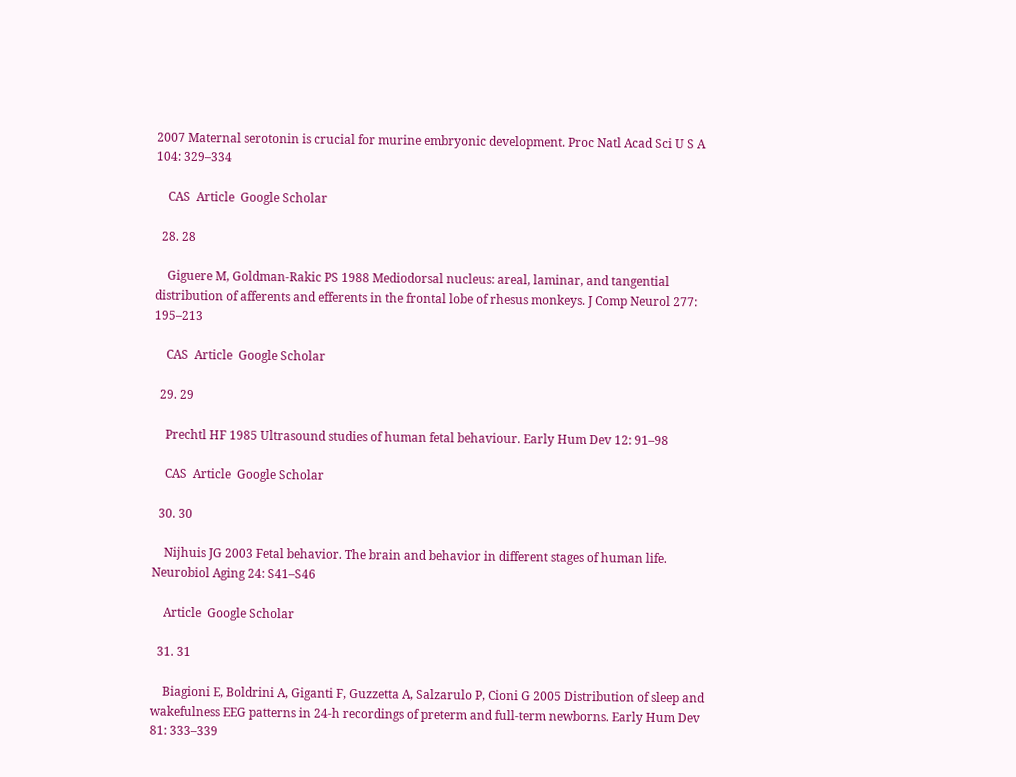2007 Maternal serotonin is crucial for murine embryonic development. Proc Natl Acad Sci U S A 104: 329–334

    CAS  Article  Google Scholar

  28. 28

    Giguere M, Goldman-Rakic PS 1988 Mediodorsal nucleus: areal, laminar, and tangential distribution of afferents and efferents in the frontal lobe of rhesus monkeys. J Comp Neurol 277: 195–213

    CAS  Article  Google Scholar

  29. 29

    Prechtl HF 1985 Ultrasound studies of human fetal behaviour. Early Hum Dev 12: 91–98

    CAS  Article  Google Scholar

  30. 30

    Nijhuis JG 2003 Fetal behavior. The brain and behavior in different stages of human life. Neurobiol Aging 24: S41–S46

    Article  Google Scholar

  31. 31

    Biagioni E, Boldrini A, Giganti F, Guzzetta A, Salzarulo P, Cioni G 2005 Distribution of sleep and wakefulness EEG patterns in 24-h recordings of preterm and full-term newborns. Early Hum Dev 81: 333–339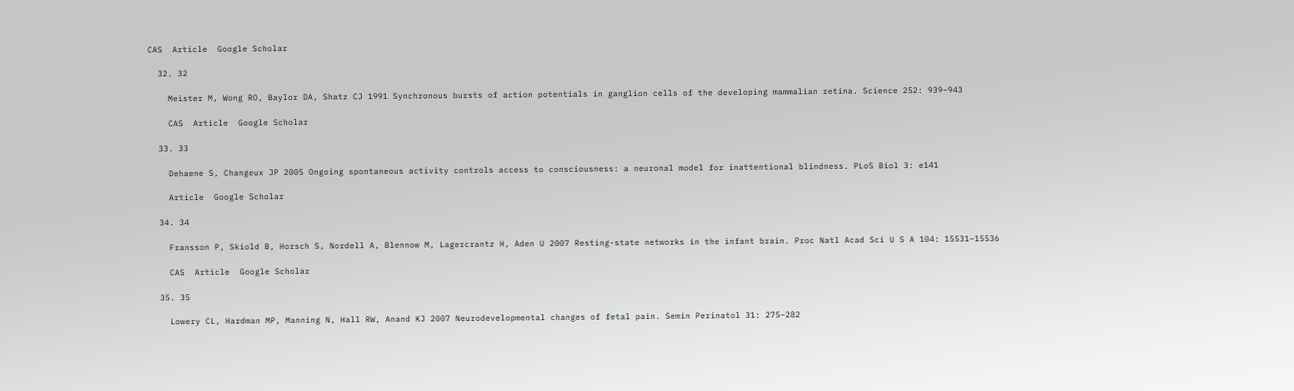CAS  Article  Google Scholar

  32. 32

    Meister M, Wong RO, Baylor DA, Shatz CJ 1991 Synchronous bursts of action potentials in ganglion cells of the developing mammalian retina. Science 252: 939–943

    CAS  Article  Google Scholar

  33. 33

    Dehaene S, Changeux JP 2005 Ongoing spontaneous activity controls access to consciousness: a neuronal model for inattentional blindness. PLoS Biol 3: e141

    Article  Google Scholar

  34. 34

    Fransson P, Skiold B, Horsch S, Nordell A, Blennow M, Lagercrantz H, Aden U 2007 Resting-state networks in the infant brain. Proc Natl Acad Sci U S A 104: 15531–15536

    CAS  Article  Google Scholar

  35. 35

    Lowery CL, Hardman MP, Manning N, Hall RW, Anand KJ 2007 Neurodevelopmental changes of fetal pain. Semin Perinatol 31: 275–282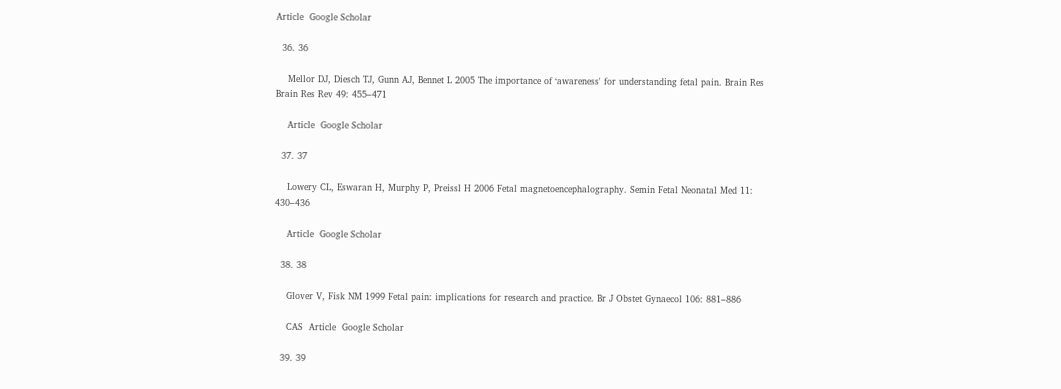Article  Google Scholar

  36. 36

    Mellor DJ, Diesch TJ, Gunn AJ, Bennet L 2005 The importance of ‘awareness' for understanding fetal pain. Brain Res Brain Res Rev 49: 455–471

    Article  Google Scholar

  37. 37

    Lowery CL, Eswaran H, Murphy P, Preissl H 2006 Fetal magnetoencephalography. Semin Fetal Neonatal Med 11: 430–436

    Article  Google Scholar

  38. 38

    Glover V, Fisk NM 1999 Fetal pain: implications for research and practice. Br J Obstet Gynaecol 106: 881–886

    CAS  Article  Google Scholar

  39. 39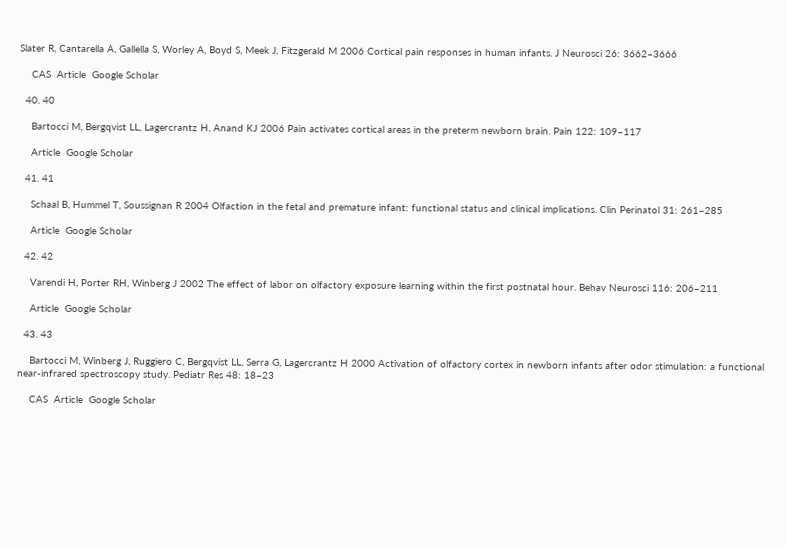Slater R, Cantarella A, Gallella S, Worley A, Boyd S, Meek J, Fitzgerald M 2006 Cortical pain responses in human infants. J Neurosci 26: 3662–3666

    CAS  Article  Google Scholar

  40. 40

    Bartocci M, Bergqvist LL, Lagercrantz H, Anand KJ 2006 Pain activates cortical areas in the preterm newborn brain. Pain 122: 109–117

    Article  Google Scholar

  41. 41

    Schaal B, Hummel T, Soussignan R 2004 Olfaction in the fetal and premature infant: functional status and clinical implications. Clin Perinatol 31: 261–285

    Article  Google Scholar

  42. 42

    Varendi H, Porter RH, Winberg J 2002 The effect of labor on olfactory exposure learning within the first postnatal hour. Behav Neurosci 116: 206–211

    Article  Google Scholar

  43. 43

    Bartocci M, Winberg J, Ruggiero C, Bergqvist LL, Serra G, Lagercrantz H 2000 Activation of olfactory cortex in newborn infants after odor stimulation: a functional near-infrared spectroscopy study. Pediatr Res 48: 18–23

    CAS  Article  Google Scholar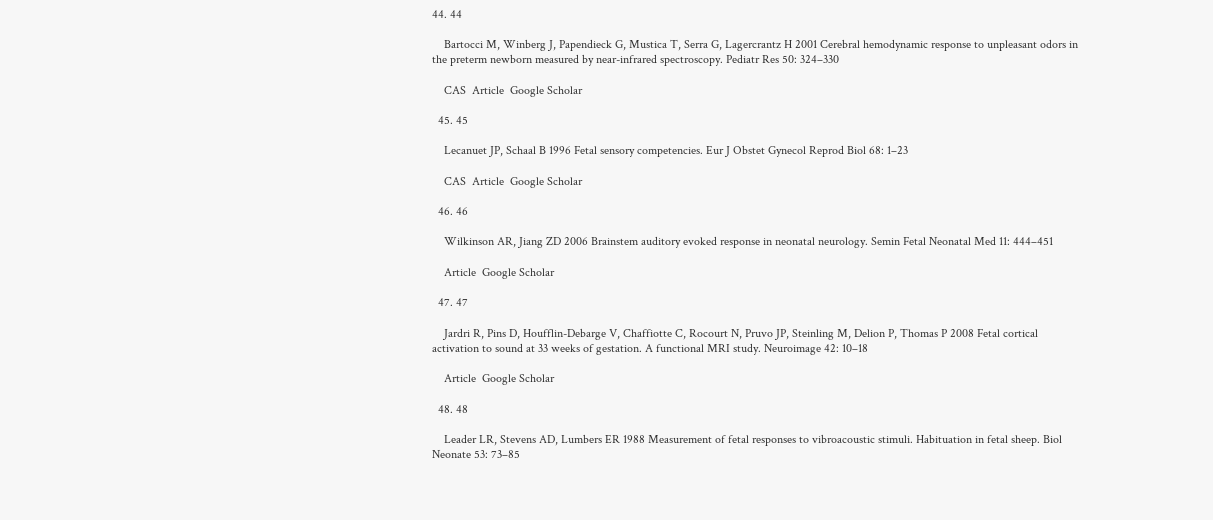44. 44

    Bartocci M, Winberg J, Papendieck G, Mustica T, Serra G, Lagercrantz H 2001 Cerebral hemodynamic response to unpleasant odors in the preterm newborn measured by near-infrared spectroscopy. Pediatr Res 50: 324–330

    CAS  Article  Google Scholar

  45. 45

    Lecanuet JP, Schaal B 1996 Fetal sensory competencies. Eur J Obstet Gynecol Reprod Biol 68: 1–23

    CAS  Article  Google Scholar

  46. 46

    Wilkinson AR, Jiang ZD 2006 Brainstem auditory evoked response in neonatal neurology. Semin Fetal Neonatal Med 11: 444–451

    Article  Google Scholar

  47. 47

    Jardri R, Pins D, Houfflin-Debarge V, Chaffiotte C, Rocourt N, Pruvo JP, Steinling M, Delion P, Thomas P 2008 Fetal cortical activation to sound at 33 weeks of gestation. A functional MRI study. Neuroimage 42: 10–18

    Article  Google Scholar

  48. 48

    Leader LR, Stevens AD, Lumbers ER 1988 Measurement of fetal responses to vibroacoustic stimuli. Habituation in fetal sheep. Biol Neonate 53: 73–85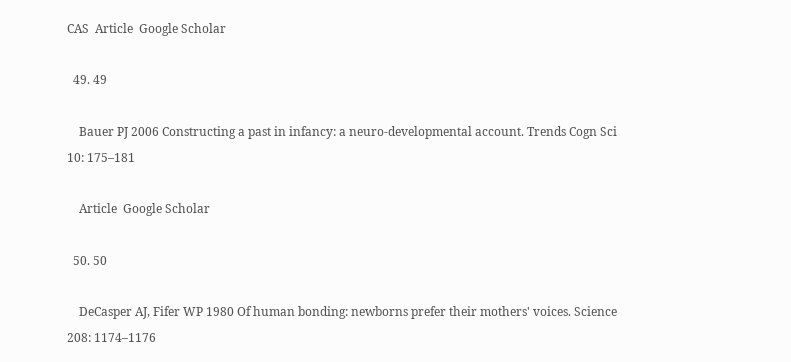CAS  Article  Google Scholar

  49. 49

    Bauer PJ 2006 Constructing a past in infancy: a neuro-developmental account. Trends Cogn Sci 10: 175–181

    Article  Google Scholar

  50. 50

    DeCasper AJ, Fifer WP 1980 Of human bonding: newborns prefer their mothers' voices. Science 208: 1174–1176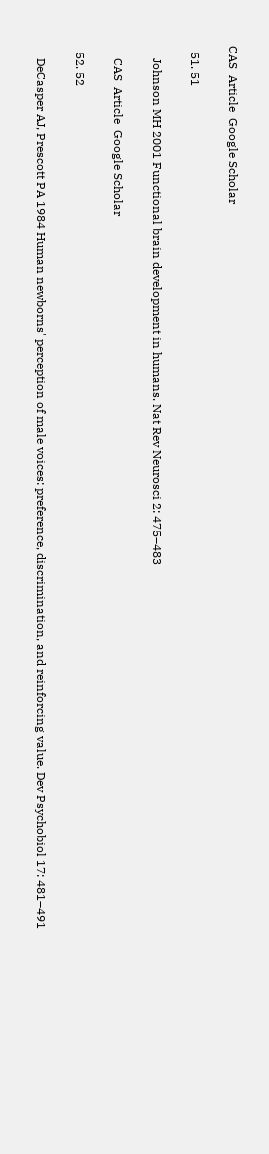CAS  Article  Google Scholar

  51. 51

    Johnson MH 2001 Functional brain development in humans. Nat Rev Neurosci 2: 475–483

    CAS  Article  Google Scholar

  52. 52

    DeCasper AJ, Prescott PA 1984 Human newborns' perception of male voices: preference, discrimination, and reinforcing value. Dev Psychobiol 17: 481–491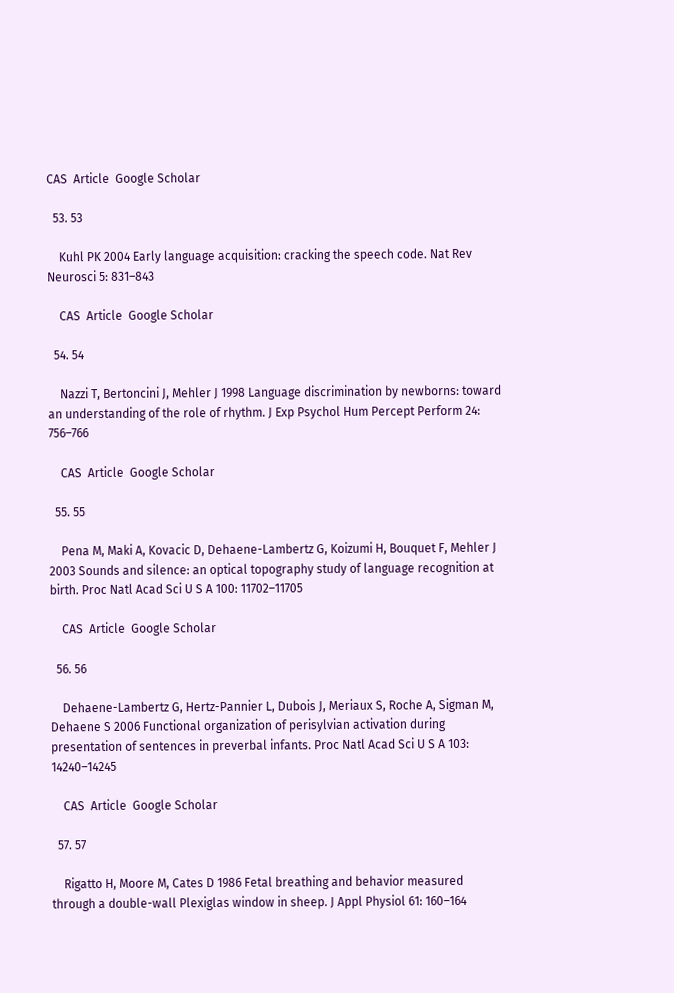CAS  Article  Google Scholar

  53. 53

    Kuhl PK 2004 Early language acquisition: cracking the speech code. Nat Rev Neurosci 5: 831–843

    CAS  Article  Google Scholar

  54. 54

    Nazzi T, Bertoncini J, Mehler J 1998 Language discrimination by newborns: toward an understanding of the role of rhythm. J Exp Psychol Hum Percept Perform 24: 756–766

    CAS  Article  Google Scholar

  55. 55

    Pena M, Maki A, Kovacic D, Dehaene-Lambertz G, Koizumi H, Bouquet F, Mehler J 2003 Sounds and silence: an optical topography study of language recognition at birth. Proc Natl Acad Sci U S A 100: 11702–11705

    CAS  Article  Google Scholar

  56. 56

    Dehaene-Lambertz G, Hertz-Pannier L, Dubois J, Meriaux S, Roche A, Sigman M, Dehaene S 2006 Functional organization of perisylvian activation during presentation of sentences in preverbal infants. Proc Natl Acad Sci U S A 103: 14240–14245

    CAS  Article  Google Scholar

  57. 57

    Rigatto H, Moore M, Cates D 1986 Fetal breathing and behavior measured through a double-wall Plexiglas window in sheep. J Appl Physiol 61: 160–164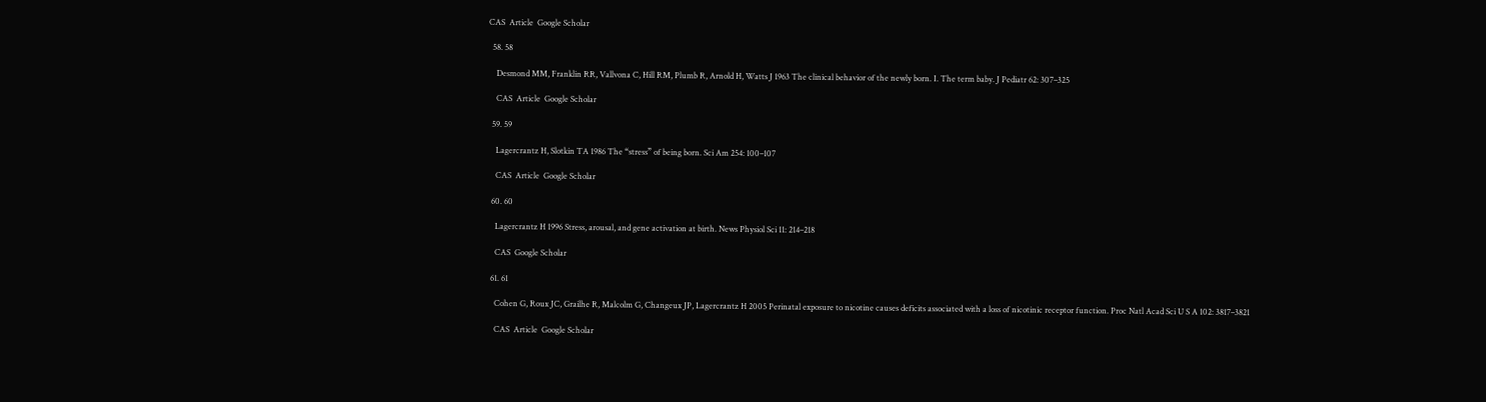CAS  Article  Google Scholar

  58. 58

    Desmond MM, Franklin RR, Vallvona C, Hill RM, Plumb R, Arnold H, Watts J 1963 The clinical behavior of the newly born. I. The term baby. J Pediatr 62: 307–325

    CAS  Article  Google Scholar

  59. 59

    Lagercrantz H, Slotkin TA 1986 The “stress” of being born. Sci Am 254: 100–107

    CAS  Article  Google Scholar

  60. 60

    Lagercrantz H 1996 Stress, arousal, and gene activation at birth. News Physiol Sci 11: 214–218

    CAS  Google Scholar

  61. 61

    Cohen G, Roux JC, Grailhe R, Malcolm G, Changeux JP, Lagercrantz H 2005 Perinatal exposure to nicotine causes deficits associated with a loss of nicotinic receptor function. Proc Natl Acad Sci U S A 102: 3817–3821

    CAS  Article  Google Scholar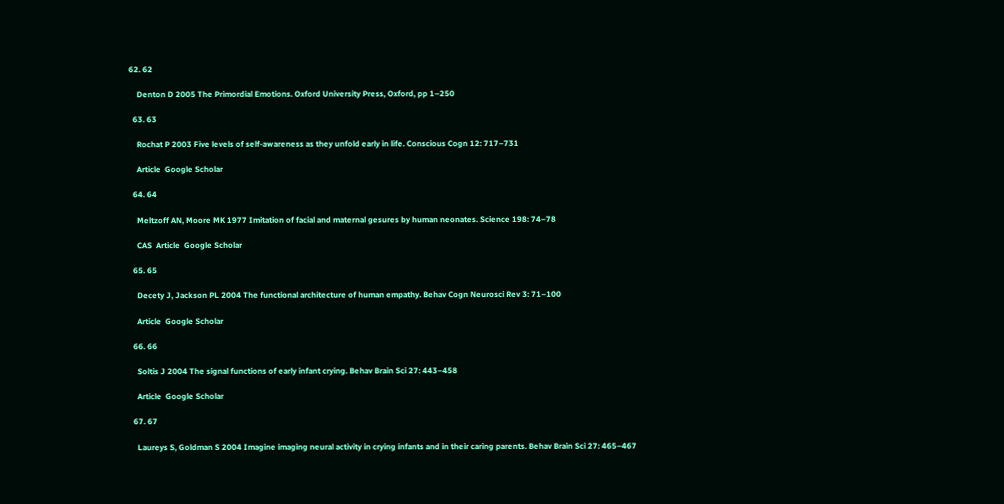62. 62

    Denton D 2005 The Primordial Emotions. Oxford University Press, Oxford, pp 1–250

  63. 63

    Rochat P 2003 Five levels of self-awareness as they unfold early in life. Conscious Cogn 12: 717–731

    Article  Google Scholar

  64. 64

    Meltzoff AN, Moore MK 1977 Imitation of facial and maternal gesures by human neonates. Science 198: 74–78

    CAS  Article  Google Scholar

  65. 65

    Decety J, Jackson PL 2004 The functional architecture of human empathy. Behav Cogn Neurosci Rev 3: 71–100

    Article  Google Scholar

  66. 66

    Soltis J 2004 The signal functions of early infant crying. Behav Brain Sci 27: 443–458

    Article  Google Scholar

  67. 67

    Laureys S, Goldman S 2004 Imagine imaging neural activity in crying infants and in their caring parents. Behav Brain Sci 27: 465–467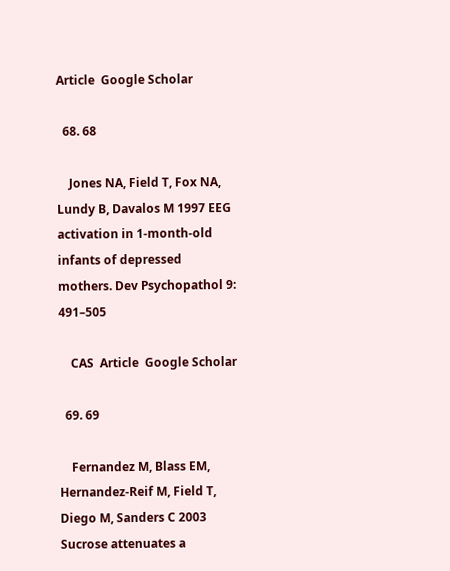Article  Google Scholar

  68. 68

    Jones NA, Field T, Fox NA, Lundy B, Davalos M 1997 EEG activation in 1-month-old infants of depressed mothers. Dev Psychopathol 9: 491–505

    CAS  Article  Google Scholar

  69. 69

    Fernandez M, Blass EM, Hernandez-Reif M, Field T, Diego M, Sanders C 2003 Sucrose attenuates a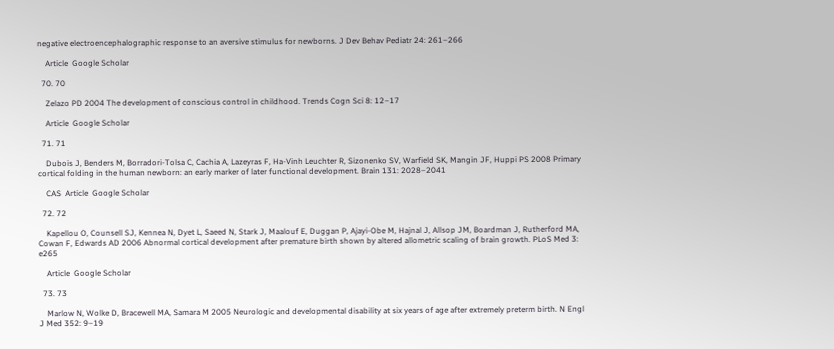negative electroencephalographic response to an aversive stimulus for newborns. J Dev Behav Pediatr 24: 261–266

    Article  Google Scholar

  70. 70

    Zelazo PD 2004 The development of conscious control in childhood. Trends Cogn Sci 8: 12–17

    Article  Google Scholar

  71. 71

    Dubois J, Benders M, Borradori-Tolsa C, Cachia A, Lazeyras F, Ha-Vinh Leuchter R, Sizonenko SV, Warfield SK, Mangin JF, Huppi PS 2008 Primary cortical folding in the human newborn: an early marker of later functional development. Brain 131: 2028–2041

    CAS  Article  Google Scholar

  72. 72

    Kapellou O, Counsell SJ, Kennea N, Dyet L, Saeed N, Stark J, Maalouf E, Duggan P, Ajayi-Obe M, Hajnal J, Allsop JM, Boardman J, Rutherford MA, Cowan F, Edwards AD 2006 Abnormal cortical development after premature birth shown by altered allometric scaling of brain growth. PLoS Med 3: e265

    Article  Google Scholar

  73. 73

    Marlow N, Wolke D, Bracewell MA, Samara M 2005 Neurologic and developmental disability at six years of age after extremely preterm birth. N Engl J Med 352: 9–19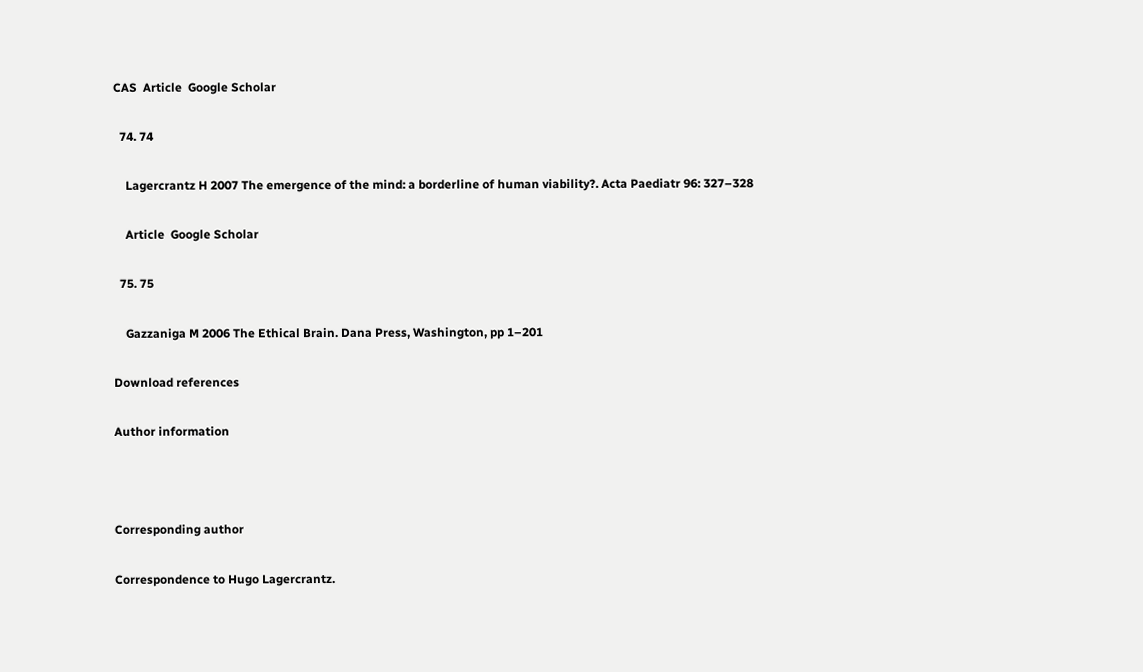CAS  Article  Google Scholar

  74. 74

    Lagercrantz H 2007 The emergence of the mind: a borderline of human viability?. Acta Paediatr 96: 327–328

    Article  Google Scholar

  75. 75

    Gazzaniga M 2006 The Ethical Brain. Dana Press, Washington, pp 1–201

Download references

Author information



Corresponding author

Correspondence to Hugo Lagercrantz.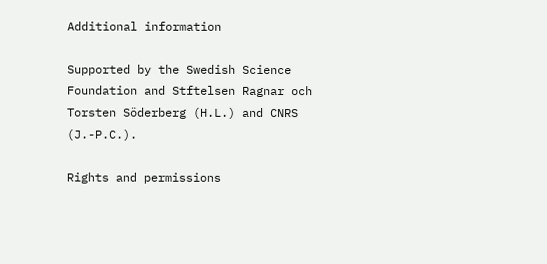Additional information

Supported by the Swedish Science Foundation and Stftelsen Ragnar och Torsten Söderberg (H.L.) and CNRS (J.-P.C.).

Rights and permissions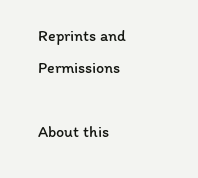Reprints and Permissions

About this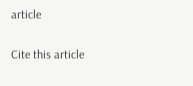article

Cite this article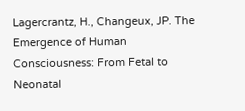Lagercrantz, H., Changeux, JP. The Emergence of Human Consciousness: From Fetal to Neonatal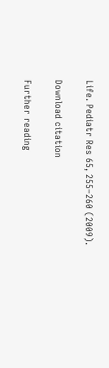Life. Pediatr Res 65, 255–260 (2009).

Download citation

Further reading